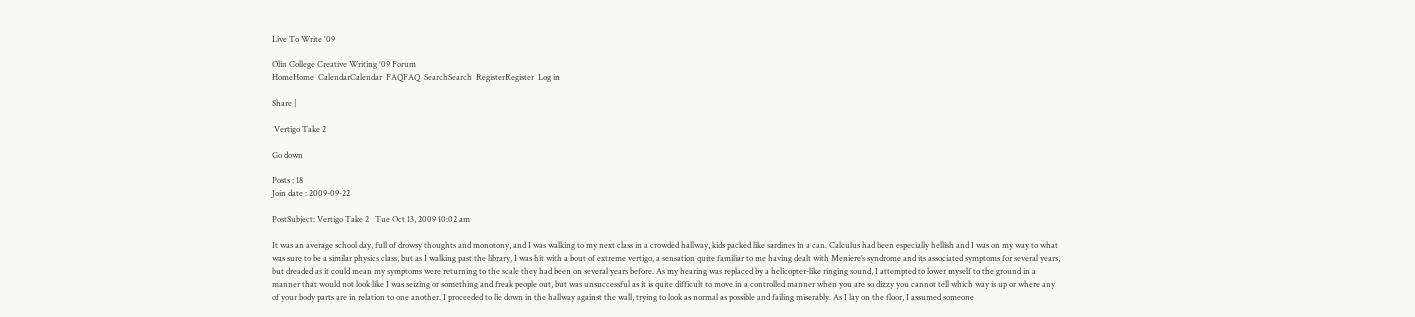Live To Write '09

Olin College Creative Writing '09 Forum
HomeHome  CalendarCalendar  FAQFAQ  SearchSearch  RegisterRegister  Log in

Share |

 Vertigo Take 2

Go down

Posts : 18
Join date : 2009-09-22

PostSubject: Vertigo Take 2   Tue Oct 13, 2009 10:02 am

It was an average school day, full of drowsy thoughts and monotony, and I was walking to my next class in a crowded hallway, kids packed like sardines in a can. Calculus had been especially hellish and I was on my way to what was sure to be a similar physics class, but as I walking past the library, I was hit with a bout of extreme vertigo, a sensation quite familiar to me having dealt with Meniere’s syndrome and its associated symptoms for several years, but dreaded as it could mean my symptoms were returning to the scale they had been on several years before. As my hearing was replaced by a helicopter-like ringing sound, I attempted to lower myself to the ground in a manner that would not look like I was seizing or something and freak people out, but was unsuccessful as it is quite difficult to move in a controlled manner when you are so dizzy you cannot tell which way is up or where any of your body parts are in relation to one another. I proceeded to lie down in the hallway against the wall, trying to look as normal as possible and failing miserably. As I lay on the floor, I assumed someone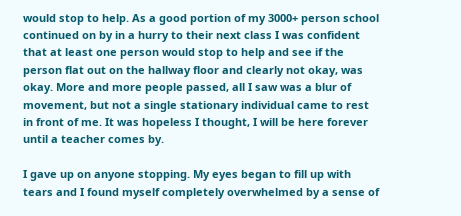would stop to help. As a good portion of my 3000+ person school continued on by in a hurry to their next class I was confident that at least one person would stop to help and see if the person flat out on the hallway floor and clearly not okay, was okay. More and more people passed, all I saw was a blur of movement, but not a single stationary individual came to rest in front of me. It was hopeless I thought, I will be here forever until a teacher comes by.

I gave up on anyone stopping. My eyes began to fill up with tears and I found myself completely overwhelmed by a sense of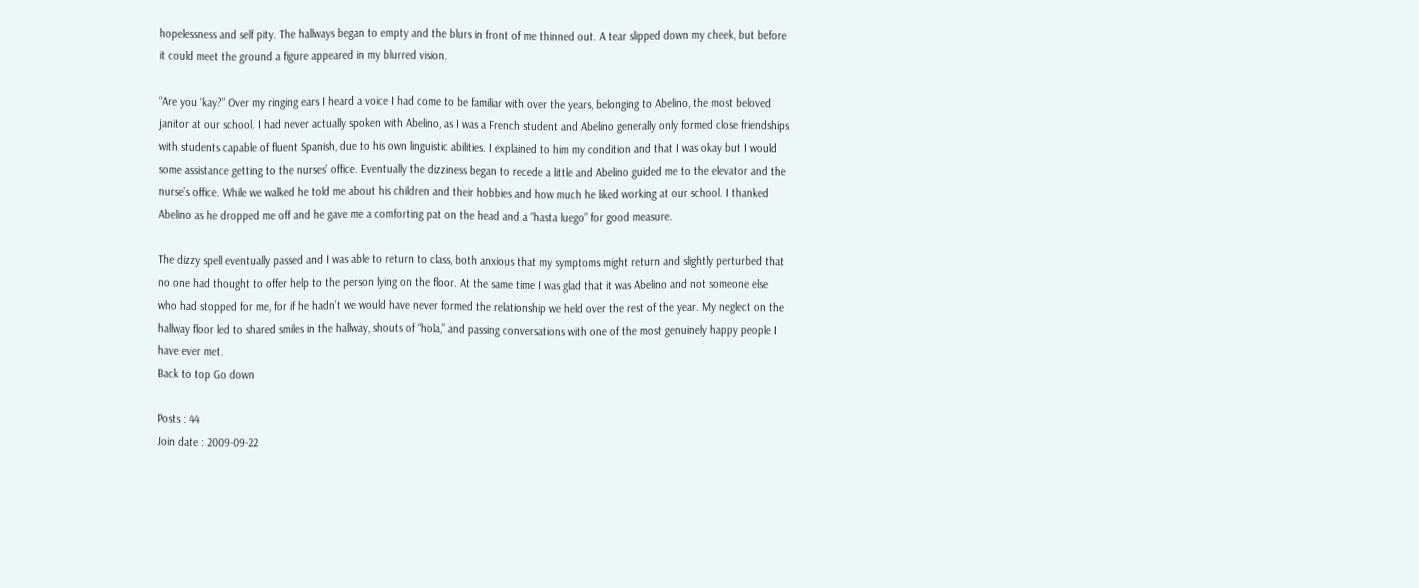hopelessness and self pity. The hallways began to empty and the blurs in front of me thinned out. A tear slipped down my cheek, but before it could meet the ground a figure appeared in my blurred vision.

“Are you ‘kay?” Over my ringing ears I heard a voice I had come to be familiar with over the years, belonging to Abelino, the most beloved janitor at our school. I had never actually spoken with Abelino, as I was a French student and Abelino generally only formed close friendships with students capable of fluent Spanish, due to his own linguistic abilities. I explained to him my condition and that I was okay but I would some assistance getting to the nurses’ office. Eventually the dizziness began to recede a little and Abelino guided me to the elevator and the nurse’s office. While we walked he told me about his children and their hobbies and how much he liked working at our school. I thanked Abelino as he dropped me off and he gave me a comforting pat on the head and a “hasta luego” for good measure.

The dizzy spell eventually passed and I was able to return to class, both anxious that my symptoms might return and slightly perturbed that no one had thought to offer help to the person lying on the floor. At the same time I was glad that it was Abelino and not someone else who had stopped for me, for if he hadn’t we would have never formed the relationship we held over the rest of the year. My neglect on the hallway floor led to shared smiles in the hallway, shouts of “hola,” and passing conversations with one of the most genuinely happy people I have ever met.
Back to top Go down

Posts : 44
Join date : 2009-09-22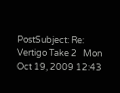PostSubject: Re: Vertigo Take 2   Mon Oct 19, 2009 12:43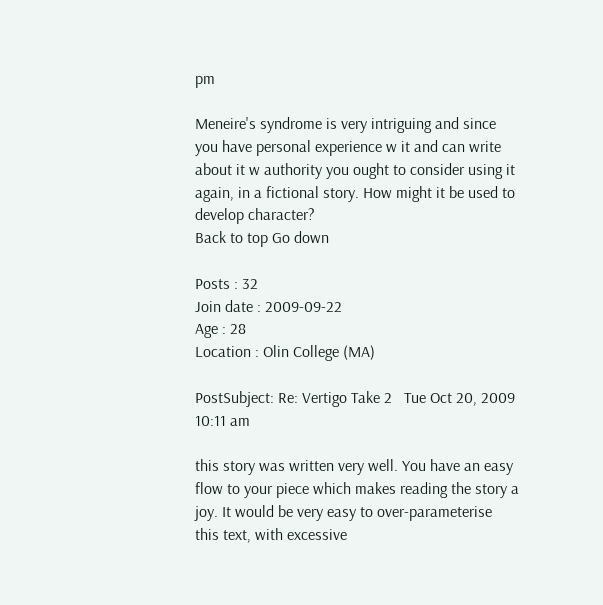pm

Meneire's syndrome is very intriguing and since you have personal experience w it and can write about it w authority you ought to consider using it again, in a fictional story. How might it be used to develop character?
Back to top Go down

Posts : 32
Join date : 2009-09-22
Age : 28
Location : Olin College (MA)

PostSubject: Re: Vertigo Take 2   Tue Oct 20, 2009 10:11 am

this story was written very well. You have an easy flow to your piece which makes reading the story a joy. It would be very easy to over-parameterise this text, with excessive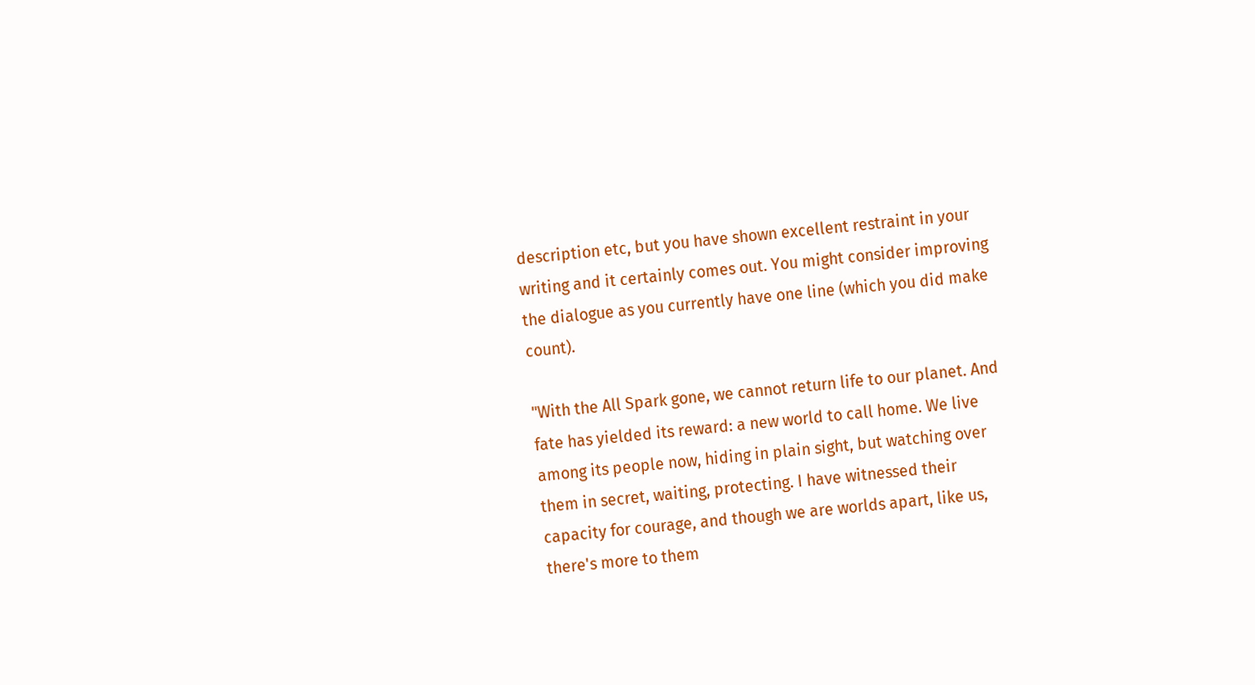description etc, but you have shown excellent restraint in your writing and it certainly comes out. You might consider improving the dialogue as you currently have one line (which you did make count).

"With the All Spark gone, we cannot return life to our planet. And fate has yielded its reward: a new world to call home. We live among its people now, hiding in plain sight, but watching over them in secret, waiting, protecting. I have witnessed their capacity for courage, and though we are worlds apart, like us, there's more to them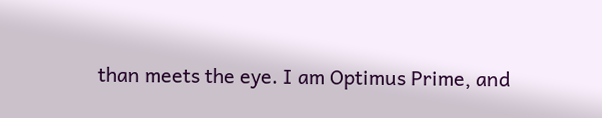than meets the eye. I am Optimus Prime, and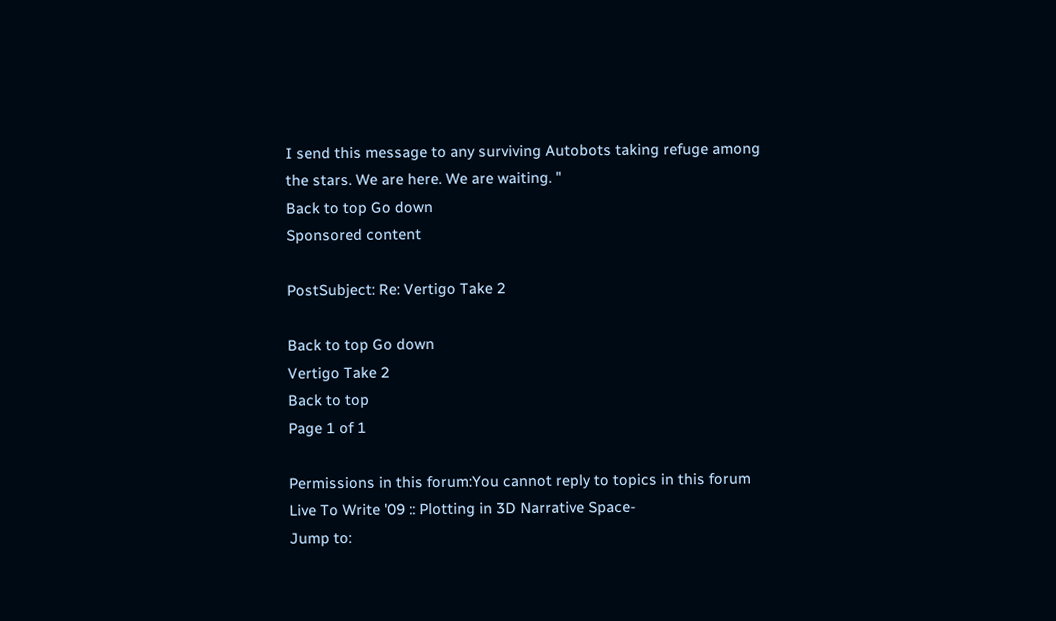I send this message to any surviving Autobots taking refuge among the stars. We are here. We are waiting. "
Back to top Go down
Sponsored content

PostSubject: Re: Vertigo Take 2

Back to top Go down
Vertigo Take 2
Back to top
Page 1 of 1

Permissions in this forum:You cannot reply to topics in this forum
Live To Write '09 :: Plotting in 3D Narrative Space-
Jump to: